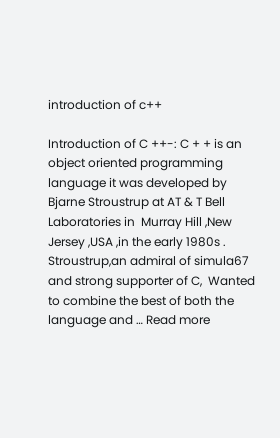introduction of c++

Introduction of C ++-: C + + is an object oriented programming language it was developed by Bjarne Stroustrup at AT & T Bell Laboratories in  Murray Hill ,New Jersey ,USA ,in the early 1980s . Stroustrup,an admiral of simula67 and strong supporter of C,  Wanted to combine the best of both the language and … Read more